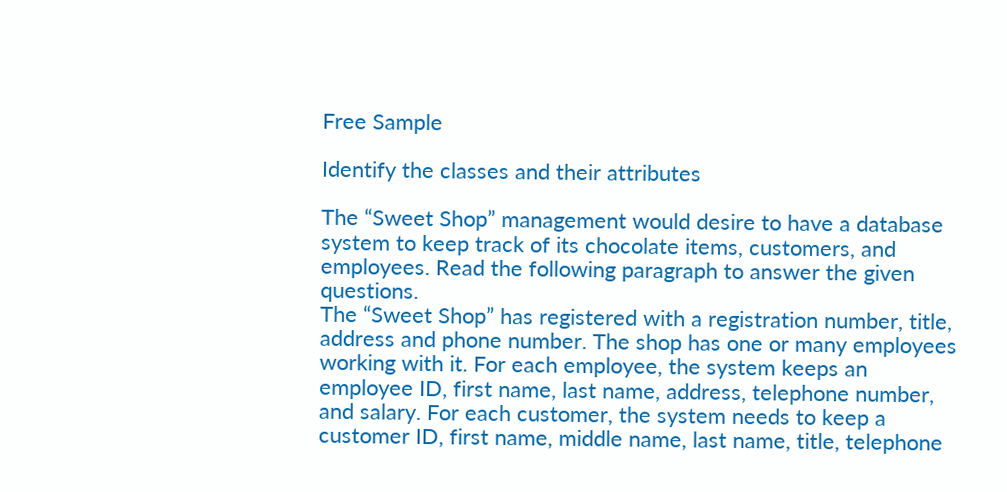Free Sample

Identify the classes and their attributes

The “Sweet Shop” management would desire to have a database system to keep track of its chocolate items, customers, and employees. Read the following paragraph to answer the given questions.
The “Sweet Shop” has registered with a registration number, title, address and phone number. The shop has one or many employees working with it. For each employee, the system keeps an employee ID, first name, last name, address, telephone number, and salary. For each customer, the system needs to keep a customer ID, first name, middle name, last name, title, telephone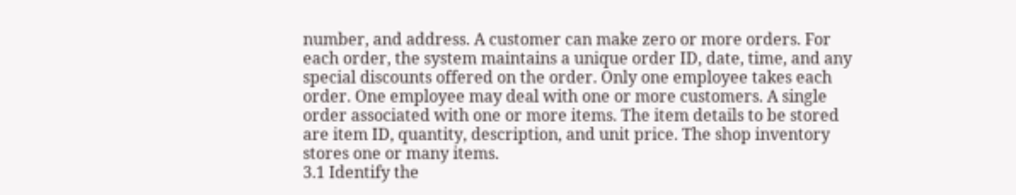number, and address. A customer can make zero or more orders. For each order, the system maintains a unique order ID, date, time, and any special discounts offered on the order. Only one employee takes each order. One employee may deal with one or more customers. A single order associated with one or more items. The item details to be stored are item ID, quantity, description, and unit price. The shop inventory stores one or many items.
3.1 Identify the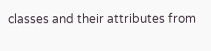classes and their attributes from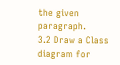the given paragraph.
3.2 Draw a Class diagram for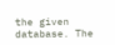the given database. The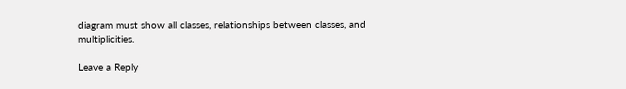diagram must show all classes, relationships between classes, and multiplicities.

Leave a Reply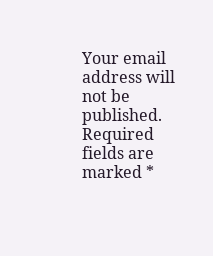Your email address will not be published. Required fields are marked *